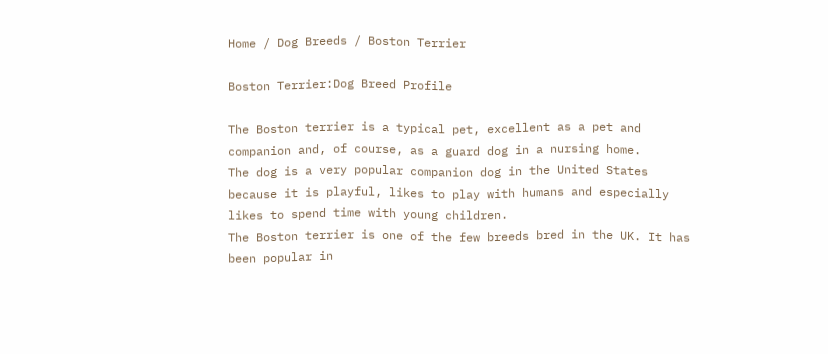Home / Dog Breeds / Boston Terrier

Boston Terrier:Dog Breed Profile

The Boston terrier is a typical pet, excellent as a pet and companion and, of course, as a guard dog in a nursing home.
The dog is a very popular companion dog in the United States because it is playful, likes to play with humans and especially likes to spend time with young children.
The Boston terrier is one of the few breeds bred in the UK. It has been popular in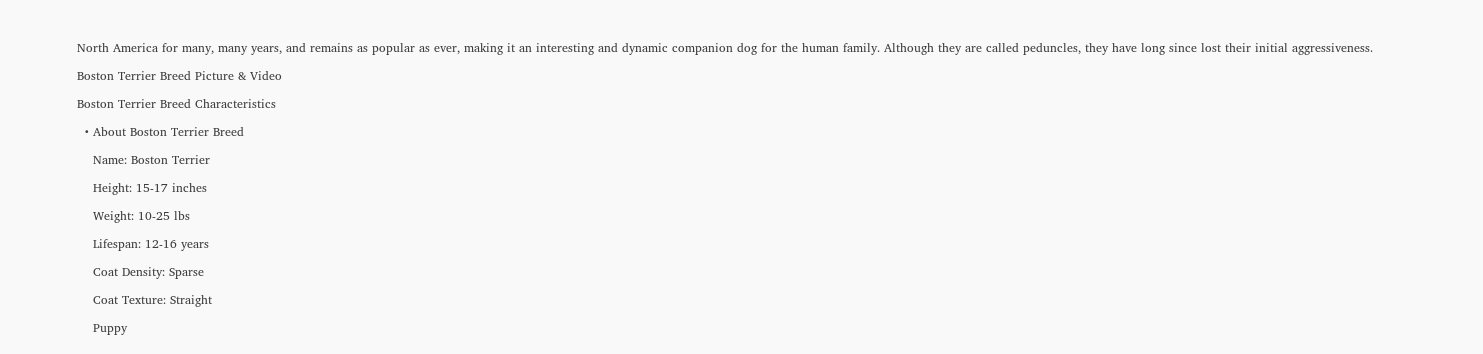North America for many, many years, and remains as popular as ever, making it an interesting and dynamic companion dog for the human family. Although they are called peduncles, they have long since lost their initial aggressiveness.

Boston Terrier Breed Picture & Video

Boston Terrier Breed Characteristics

  • About Boston Terrier Breed

    Name: Boston Terrier

    Height: 15-17 inches

    Weight: 10-25 lbs

    Lifespan: 12-16 years

    Coat Density: Sparse

    Coat Texture: Straight

    Puppy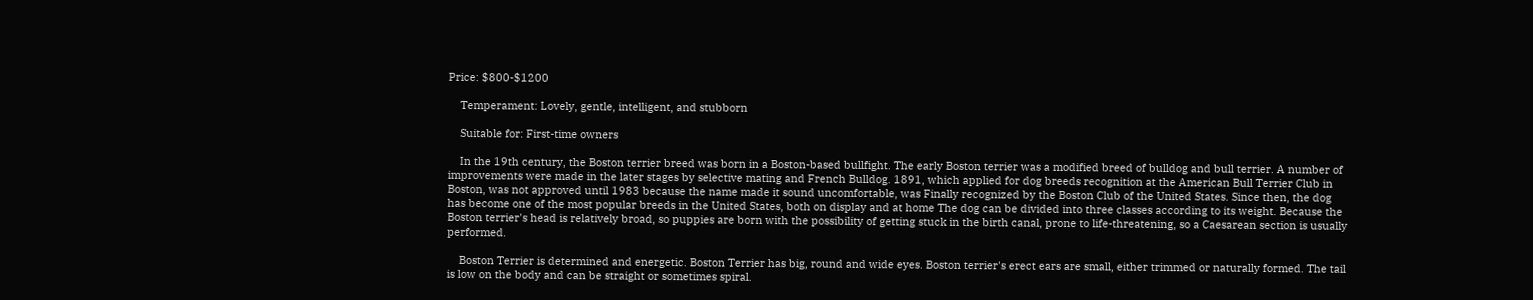Price: $800-$1200

    Temperament: Lovely, gentle, intelligent, and stubborn

    Suitable for: First-time owners

    In the 19th century, the Boston terrier breed was born in a Boston-based bullfight. The early Boston terrier was a modified breed of bulldog and bull terrier. A number of improvements were made in the later stages by selective mating and French Bulldog. 1891, which applied for dog breeds recognition at the American Bull Terrier Club in Boston, was not approved until 1983 because the name made it sound uncomfortable, was Finally recognized by the Boston Club of the United States. Since then, the dog has become one of the most popular breeds in the United States, both on display and at home The dog can be divided into three classes according to its weight. Because the Boston terrier's head is relatively broad, so puppies are born with the possibility of getting stuck in the birth canal, prone to life-threatening, so a Caesarean section is usually performed.

    Boston Terrier is determined and energetic. Boston Terrier has big, round and wide eyes. Boston terrier's erect ears are small, either trimmed or naturally formed. The tail is low on the body and can be straight or sometimes spiral.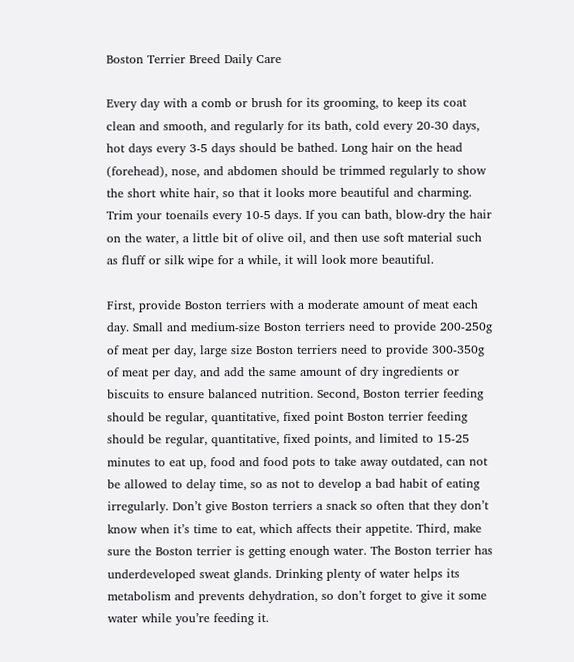Boston Terrier Breed Daily Care

Every day with a comb or brush for its grooming, to keep its coat clean and smooth, and regularly for its bath, cold every 20-30 days, hot days every 3-5 days should be bathed. Long hair on the head (forehead), nose, and abdomen should be trimmed regularly to show the short white hair, so that it looks more beautiful and charming. Trim your toenails every 10-5 days. If you can bath, blow-dry the hair on the water, a little bit of olive oil, and then use soft material such as fluff or silk wipe for a while, it will look more beautiful.

First, provide Boston terriers with a moderate amount of meat each day. Small and medium-size Boston terriers need to provide 200-250g of meat per day, large size Boston terriers need to provide 300-350g of meat per day, and add the same amount of dry ingredients or biscuits to ensure balanced nutrition. Second, Boston terrier feeding should be regular, quantitative, fixed point Boston terrier feeding should be regular, quantitative, fixed points, and limited to 15-25 minutes to eat up, food and food pots to take away outdated, can not be allowed to delay time, so as not to develop a bad habit of eating irregularly. Don’t give Boston terriers a snack so often that they don’t know when it’s time to eat, which affects their appetite. Third, make sure the Boston terrier is getting enough water. The Boston terrier has underdeveloped sweat glands. Drinking plenty of water helps its metabolism and prevents dehydration, so don’t forget to give it some water while you’re feeding it.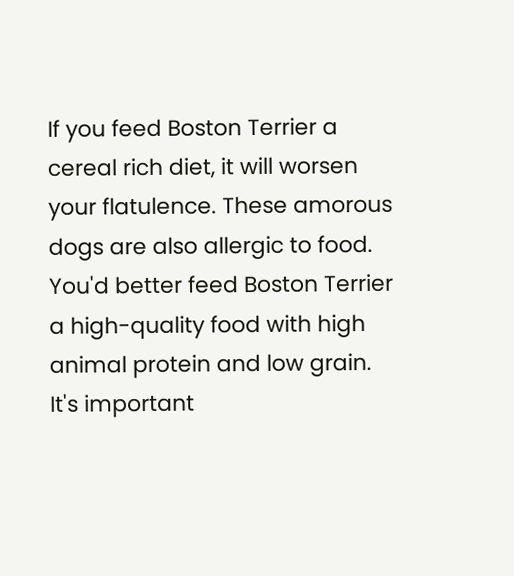If you feed Boston Terrier a cereal rich diet, it will worsen your flatulence. These amorous dogs are also allergic to food. You'd better feed Boston Terrier a high-quality food with high animal protein and low grain. It's important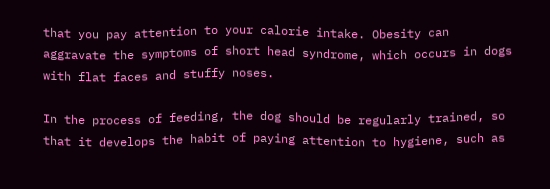that you pay attention to your calorie intake. Obesity can aggravate the symptoms of short head syndrome, which occurs in dogs with flat faces and stuffy noses.

In the process of feeding, the dog should be regularly trained, so that it develops the habit of paying attention to hygiene, such as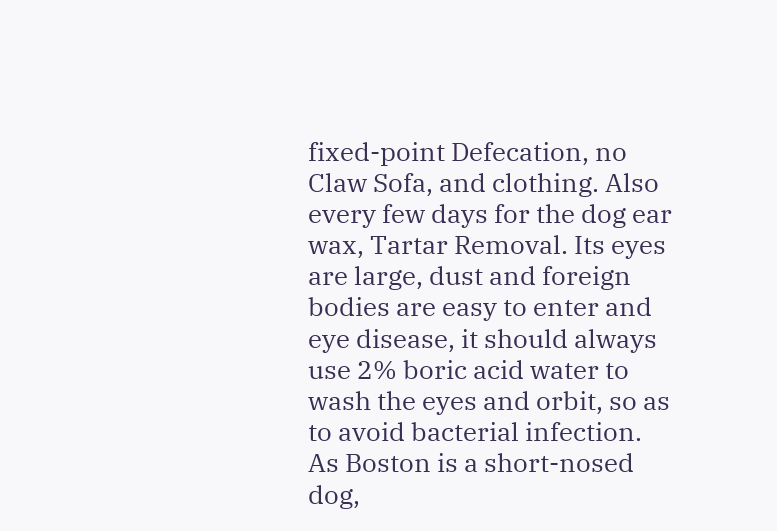fixed-point Defecation, no Claw Sofa, and clothing. Also every few days for the dog ear wax, Tartar Removal. Its eyes are large, dust and foreign bodies are easy to enter and eye disease, it should always use 2% boric acid water to wash the eyes and orbit, so as to avoid bacterial infection. As Boston is a short-nosed dog,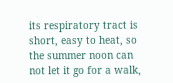its respiratory tract is short, easy to heat, so the summer noon can not let it go for a walk,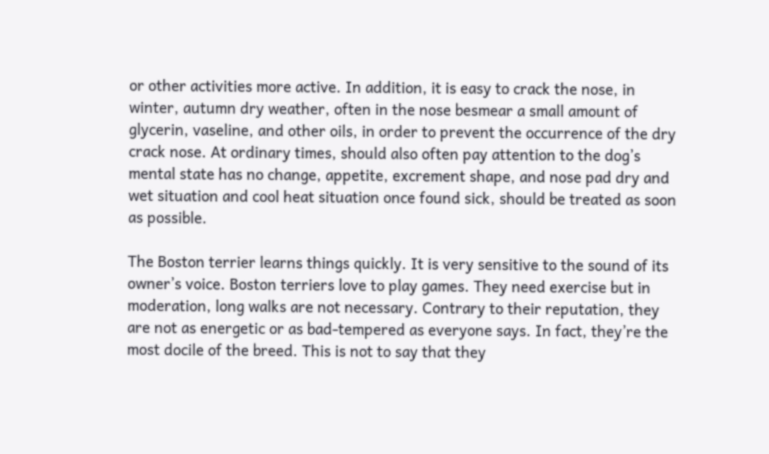or other activities more active. In addition, it is easy to crack the nose, in winter, autumn dry weather, often in the nose besmear a small amount of glycerin, vaseline, and other oils, in order to prevent the occurrence of the dry crack nose. At ordinary times, should also often pay attention to the dog’s mental state has no change, appetite, excrement shape, and nose pad dry and wet situation and cool heat situation once found sick, should be treated as soon as possible.

The Boston terrier learns things quickly. It is very sensitive to the sound of its owner’s voice. Boston terriers love to play games. They need exercise but in moderation, long walks are not necessary. Contrary to their reputation, they are not as energetic or as bad-tempered as everyone says. In fact, they’re the most docile of the breed. This is not to say that they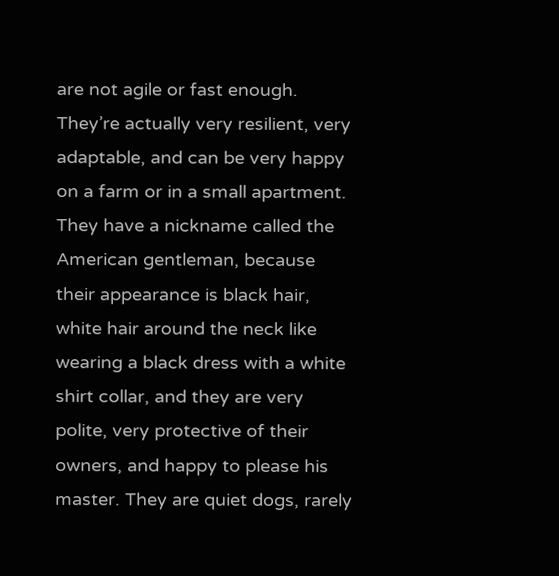are not agile or fast enough. They’re actually very resilient, very adaptable, and can be very happy on a farm or in a small apartment. They have a nickname called the American gentleman, because their appearance is black hair, white hair around the neck like wearing a black dress with a white shirt collar, and they are very polite, very protective of their owners, and happy to please his master. They are quiet dogs, rarely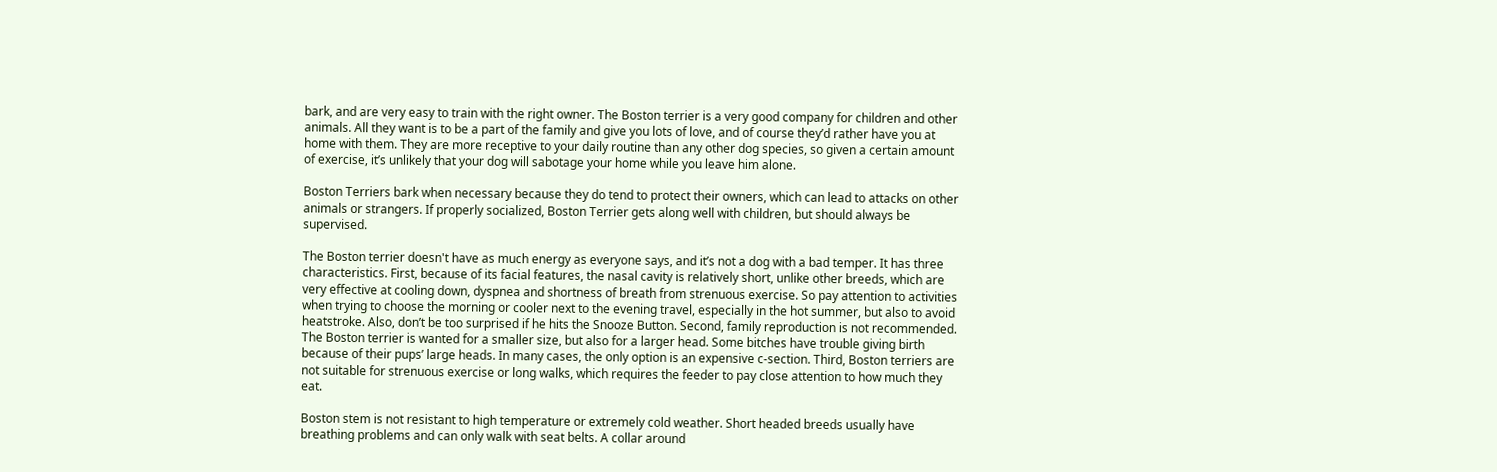bark, and are very easy to train with the right owner. The Boston terrier is a very good company for children and other animals. All they want is to be a part of the family and give you lots of love, and of course they’d rather have you at home with them. They are more receptive to your daily routine than any other dog species, so given a certain amount of exercise, it’s unlikely that your dog will sabotage your home while you leave him alone.

Boston Terriers bark when necessary because they do tend to protect their owners, which can lead to attacks on other animals or strangers. If properly socialized, Boston Terrier gets along well with children, but should always be supervised.

The Boston terrier doesn't have as much energy as everyone says, and it’s not a dog with a bad temper. It has three characteristics. First, because of its facial features, the nasal cavity is relatively short, unlike other breeds, which are very effective at cooling down, dyspnea and shortness of breath from strenuous exercise. So pay attention to activities when trying to choose the morning or cooler next to the evening travel, especially in the hot summer, but also to avoid heatstroke. Also, don’t be too surprised if he hits the Snooze Button. Second, family reproduction is not recommended. The Boston terrier is wanted for a smaller size, but also for a larger head. Some bitches have trouble giving birth because of their pups’ large heads. In many cases, the only option is an expensive c-section. Third, Boston terriers are not suitable for strenuous exercise or long walks, which requires the feeder to pay close attention to how much they eat.

Boston stem is not resistant to high temperature or extremely cold weather. Short headed breeds usually have breathing problems and can only walk with seat belts. A collar around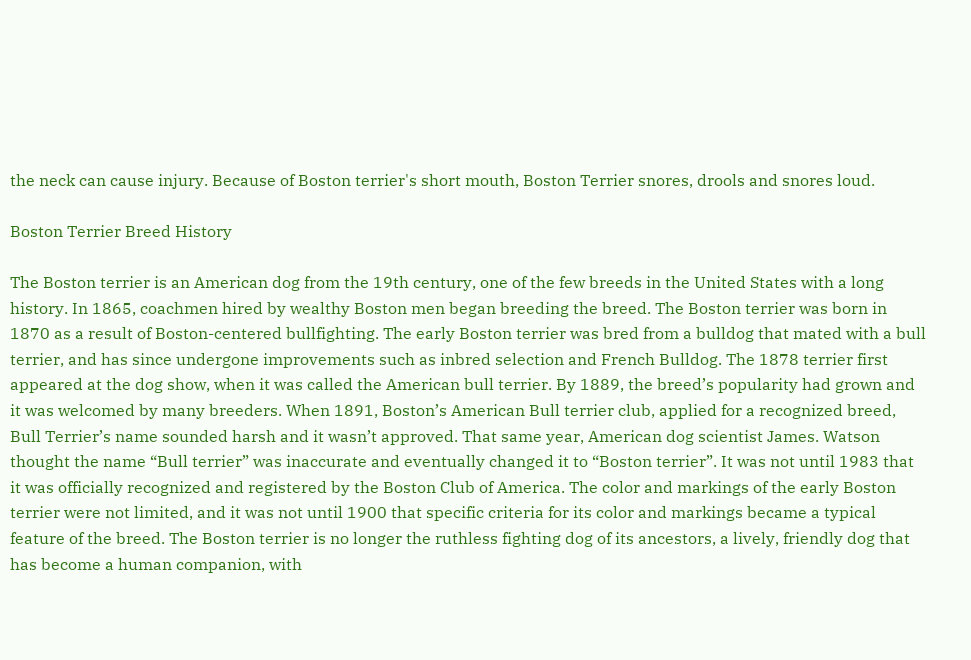the neck can cause injury. Because of Boston terrier's short mouth, Boston Terrier snores, drools and snores loud.

Boston Terrier Breed History

The Boston terrier is an American dog from the 19th century, one of the few breeds in the United States with a long history. In 1865, coachmen hired by wealthy Boston men began breeding the breed. The Boston terrier was born in 1870 as a result of Boston-centered bullfighting. The early Boston terrier was bred from a bulldog that mated with a bull terrier, and has since undergone improvements such as inbred selection and French Bulldog. The 1878 terrier first appeared at the dog show, when it was called the American bull terrier. By 1889, the breed’s popularity had grown and it was welcomed by many breeders. When 1891, Boston’s American Bull terrier club, applied for a recognized breed, Bull Terrier’s name sounded harsh and it wasn’t approved. That same year, American dog scientist James. Watson thought the name “Bull terrier” was inaccurate and eventually changed it to “Boston terrier”. It was not until 1983 that it was officially recognized and registered by the Boston Club of America. The color and markings of the early Boston terrier were not limited, and it was not until 1900 that specific criteria for its color and markings became a typical feature of the breed. The Boston terrier is no longer the ruthless fighting dog of its ancestors, a lively, friendly dog that has become a human companion, with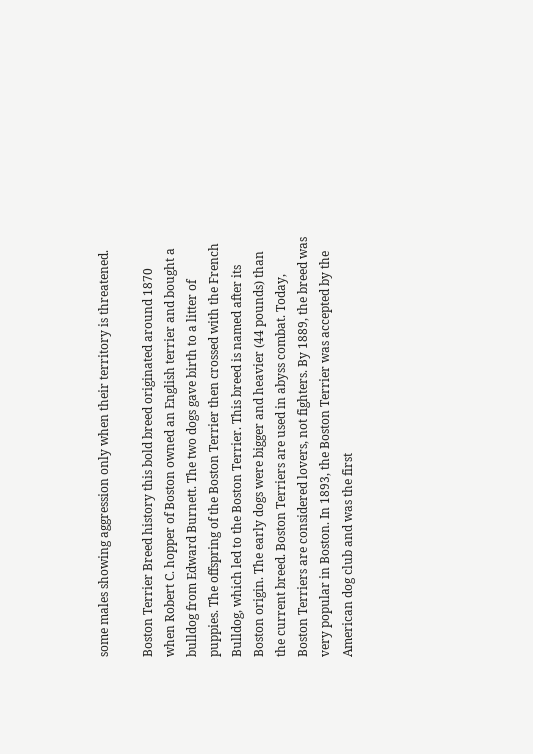some males showing aggression only when their territory is threatened.

Boston Terrier Breed history this bold breed originated around 1870 when Robert C. hopper of Boston owned an English terrier and bought a bulldog from Edward Burnett. The two dogs gave birth to a litter of puppies. The offspring of the Boston Terrier then crossed with the French Bulldog, which led to the Boston Terrier. This breed is named after its Boston origin. The early dogs were bigger and heavier (44 pounds) than the current breed. Boston Terriers are used in abyss combat. Today, Boston Terriers are considered lovers, not fighters. By 1889, the breed was very popular in Boston. In 1893, the Boston Terrier was accepted by the American dog club and was the first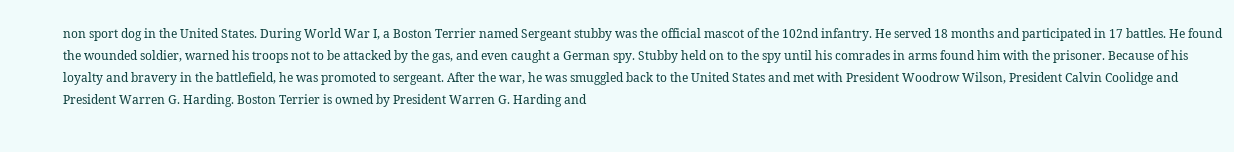non sport dog in the United States. During World War I, a Boston Terrier named Sergeant stubby was the official mascot of the 102nd infantry. He served 18 months and participated in 17 battles. He found the wounded soldier, warned his troops not to be attacked by the gas, and even caught a German spy. Stubby held on to the spy until his comrades in arms found him with the prisoner. Because of his loyalty and bravery in the battlefield, he was promoted to sergeant. After the war, he was smuggled back to the United States and met with President Woodrow Wilson, President Calvin Coolidge and President Warren G. Harding. Boston Terrier is owned by President Warren G. Harding and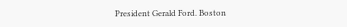President Gerald Ford. Boston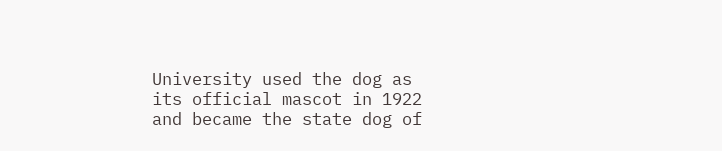University used the dog as its official mascot in 1922 and became the state dog of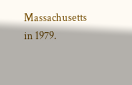Massachusetts in 1979.